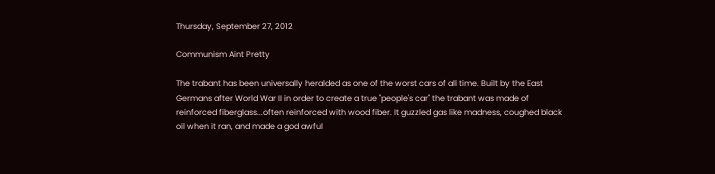Thursday, September 27, 2012

Communism Aint Pretty

The trabant has been universally heralded as one of the worst cars of all time. Built by the East Germans after World War II in order to create a true "people's car" the trabant was made of reinforced fiberglass...often reinforced with wood fiber. It guzzled gas like madness, coughed black oil when it ran, and made a god awful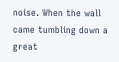noise. When the wall came tumbling down a great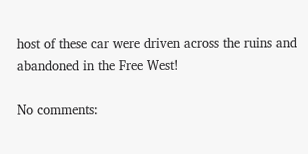host of these car were driven across the ruins and abandoned in the Free West!

No comments: